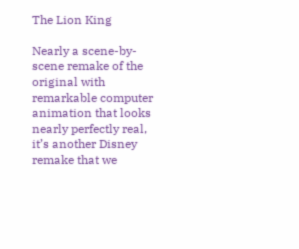The Lion King

Nearly a scene-by-scene remake of the original with remarkable computer animation that looks nearly perfectly real, it’s another Disney remake that we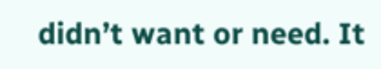didn’t want or need. It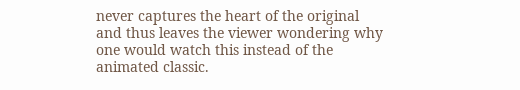never captures the heart of the original and thus leaves the viewer wondering why one would watch this instead of the animated classic.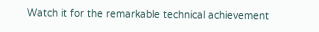Watch it for the remarkable technical achievement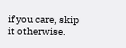if you care, skip it otherwise.